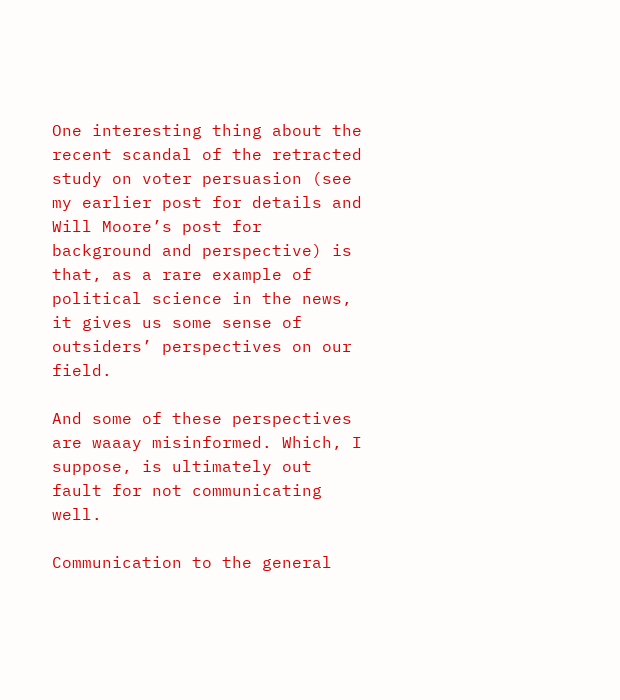One interesting thing about the recent scandal of the retracted study on voter persuasion (see my earlier post for details and Will Moore’s post for background and perspective) is that, as a rare example of political science in the news, it gives us some sense of outsiders’ perspectives on our field.

And some of these perspectives are waaay misinformed. Which, I suppose, is ultimately out fault for not communicating well.

Communication to the general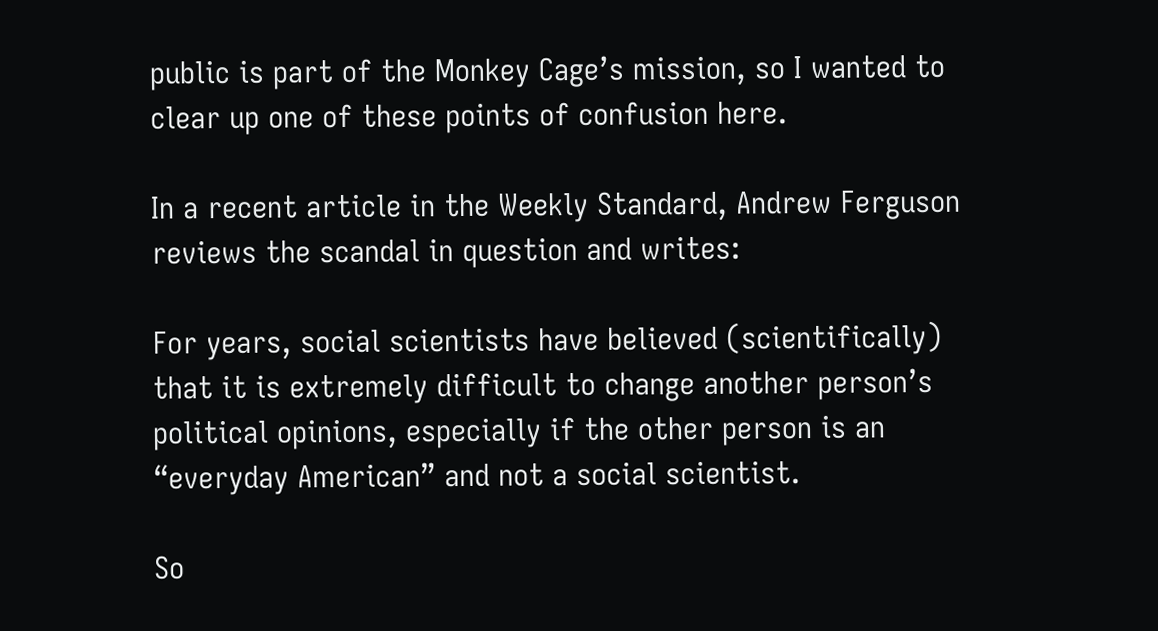public is part of the Monkey Cage’s mission, so I wanted to clear up one of these points of confusion here.

In a recent article in the Weekly Standard, Andrew Ferguson reviews the scandal in question and writes:

For years, social scientists have believed (scientifically) that it is extremely difficult to change another person’s political opinions, especially if the other person is an “everyday American” and not a social scientist.

So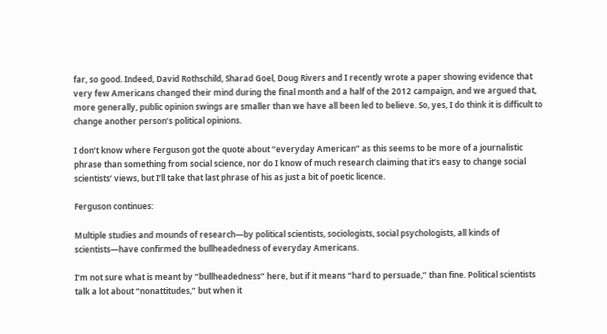far, so good. Indeed, David Rothschild, Sharad Goel, Doug Rivers and I recently wrote a paper showing evidence that very few Americans changed their mind during the final month and a half of the 2012 campaign, and we argued that, more generally, public opinion swings are smaller than we have all been led to believe. So, yes, I do think it is difficult to change another person’s political opinions.

I don’t know where Ferguson got the quote about “everyday American” as this seems to be more of a journalistic phrase than something from social science, nor do I know of much research claiming that it’s easy to change social scientists’ views, but I’ll take that last phrase of his as just a bit of poetic licence.

Ferguson continues:

Multiple studies and mounds of research—by political scientists, sociologists, social psychologists, all kinds of scientists—have confirmed the bullheadedness of everyday Americans.

I’m not sure what is meant by “bullheadedness” here, but if it means “hard to persuade,” than fine. Political scientists talk a lot about “nonattitudes,” but when it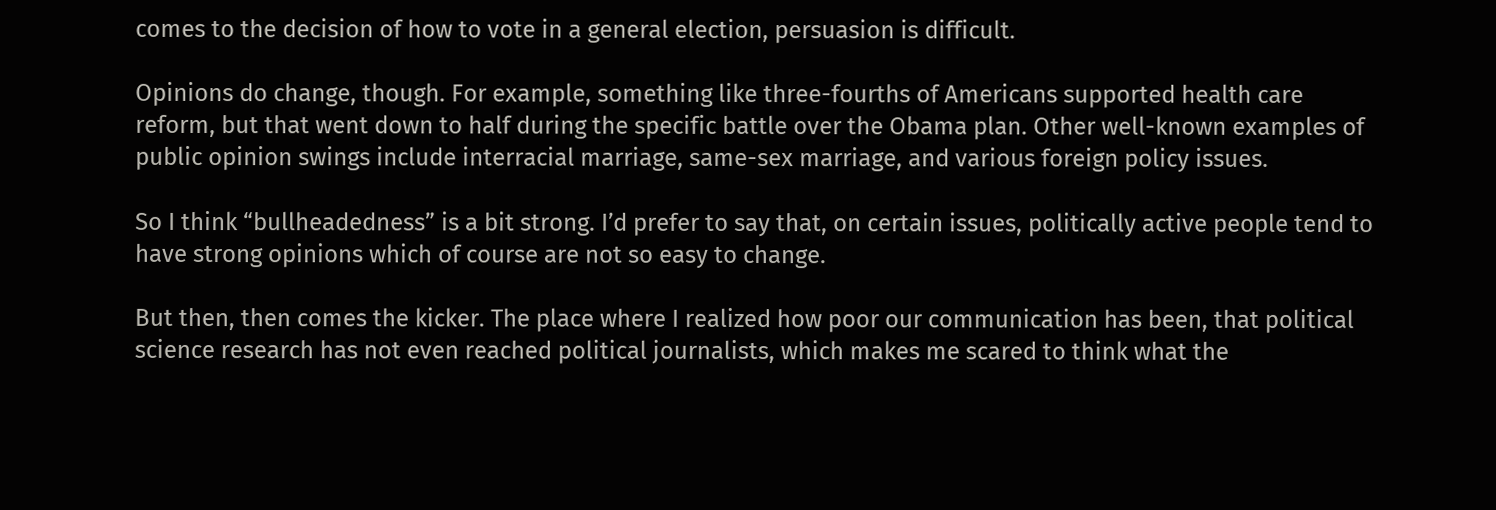comes to the decision of how to vote in a general election, persuasion is difficult.

Opinions do change, though. For example, something like three-fourths of Americans supported health care reform, but that went down to half during the specific battle over the Obama plan. Other well-known examples of public opinion swings include interracial marriage, same-sex marriage, and various foreign policy issues.

So I think “bullheadedness” is a bit strong. I’d prefer to say that, on certain issues, politically active people tend to have strong opinions which of course are not so easy to change.

But then, then comes the kicker. The place where I realized how poor our communication has been, that political science research has not even reached political journalists, which makes me scared to think what the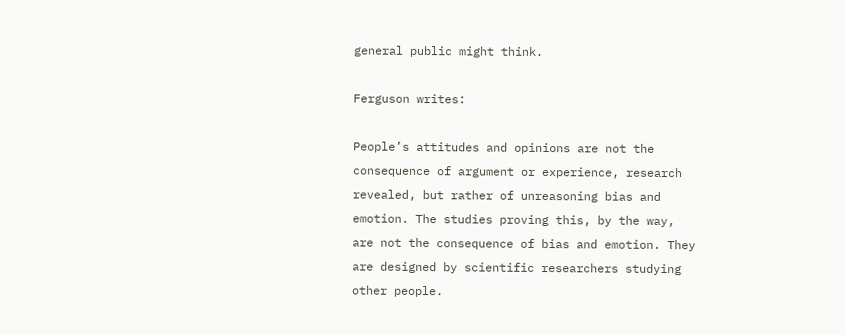general public might think.

Ferguson writes:

People’s attitudes and opinions are not the consequence of argument or experience, research revealed, but rather of unreasoning bias and emotion. The studies proving this, by the way, are not the consequence of bias and emotion. They are designed by scientific researchers studying other people.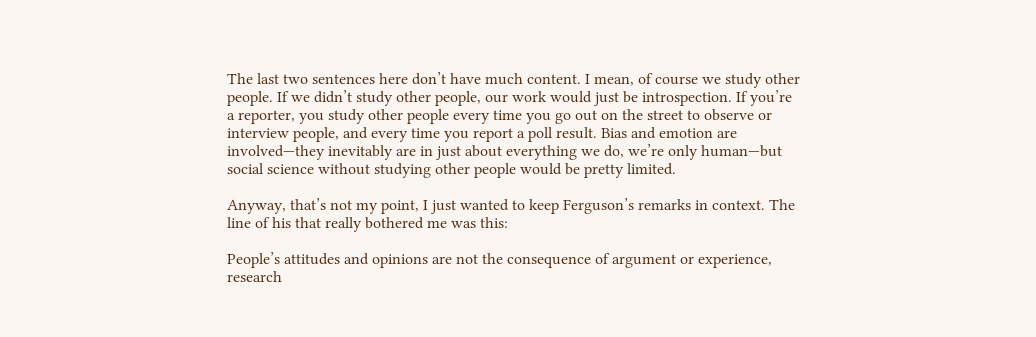The last two sentences here don’t have much content. I mean, of course we study other people. If we didn’t study other people, our work would just be introspection. If you’re a reporter, you study other people every time you go out on the street to observe or interview people, and every time you report a poll result. Bias and emotion are involved—they inevitably are in just about everything we do, we’re only human—but social science without studying other people would be pretty limited.

Anyway, that’s not my point, I just wanted to keep Ferguson’s remarks in context. The line of his that really bothered me was this:

People’s attitudes and opinions are not the consequence of argument or experience, research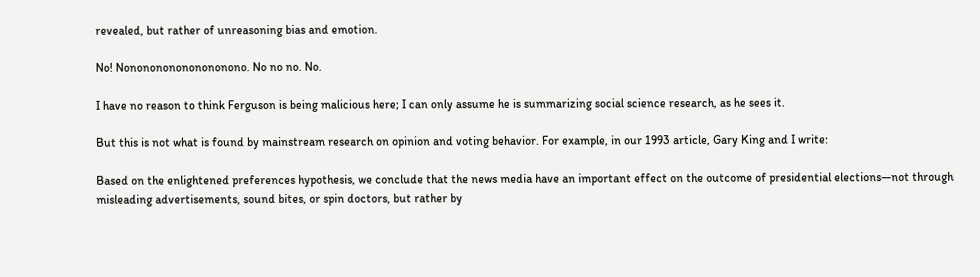revealed, but rather of unreasoning bias and emotion.

No! Nononononononononono. No no no. No.

I have no reason to think Ferguson is being malicious here; I can only assume he is summarizing social science research, as he sees it.

But this is not what is found by mainstream research on opinion and voting behavior. For example, in our 1993 article, Gary King and I write:

Based on the enlightened preferences hypothesis, we conclude that the news media have an important effect on the outcome of presidential elections—not through misleading advertisements, sound bites, or spin doctors, but rather by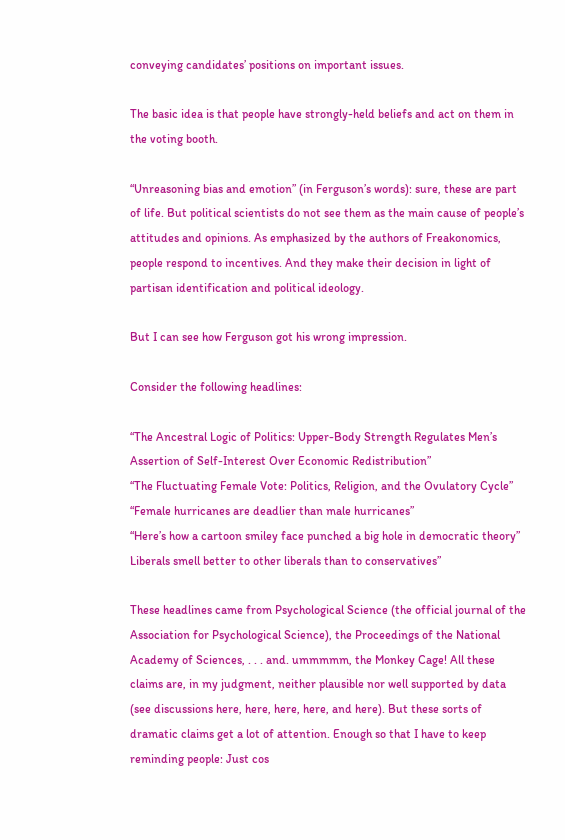conveying candidates’ positions on important issues.

The basic idea is that people have strongly-held beliefs and act on them in the voting booth.

“Unreasoning bias and emotion” (in Ferguson’s words): sure, these are part of life. But political scientists do not see them as the main cause of people’s attitudes and opinions. As emphasized by the authors of Freakonomics, people respond to incentives. And they make their decision in light of partisan identification and political ideology.

But I can see how Ferguson got his wrong impression.

Consider the following headlines:

“The Ancestral Logic of Politics: Upper-Body Strength Regulates Men’s Assertion of Self-Interest Over Economic Redistribution”
“The Fluctuating Female Vote: Politics, Religion, and the Ovulatory Cycle”
“Female hurricanes are deadlier than male hurricanes”
“Here’s how a cartoon smiley face punched a big hole in democratic theory”
Liberals smell better to other liberals than to conservatives”

These headlines came from Psychological Science (the official journal of the Association for Psychological Science), the Proceedings of the National Academy of Sciences, . . . and. ummmmm, the Monkey Cage! All these claims are, in my judgment, neither plausible nor well supported by data (see discussions here, here, here, here, and here). But these sorts of dramatic claims get a lot of attention. Enough so that I have to keep reminding people: Just cos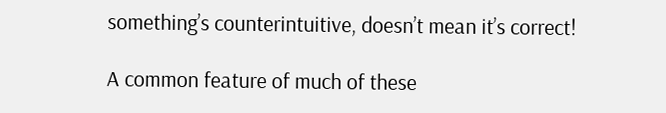something’s counterintuitive, doesn’t mean it’s correct!

A common feature of much of these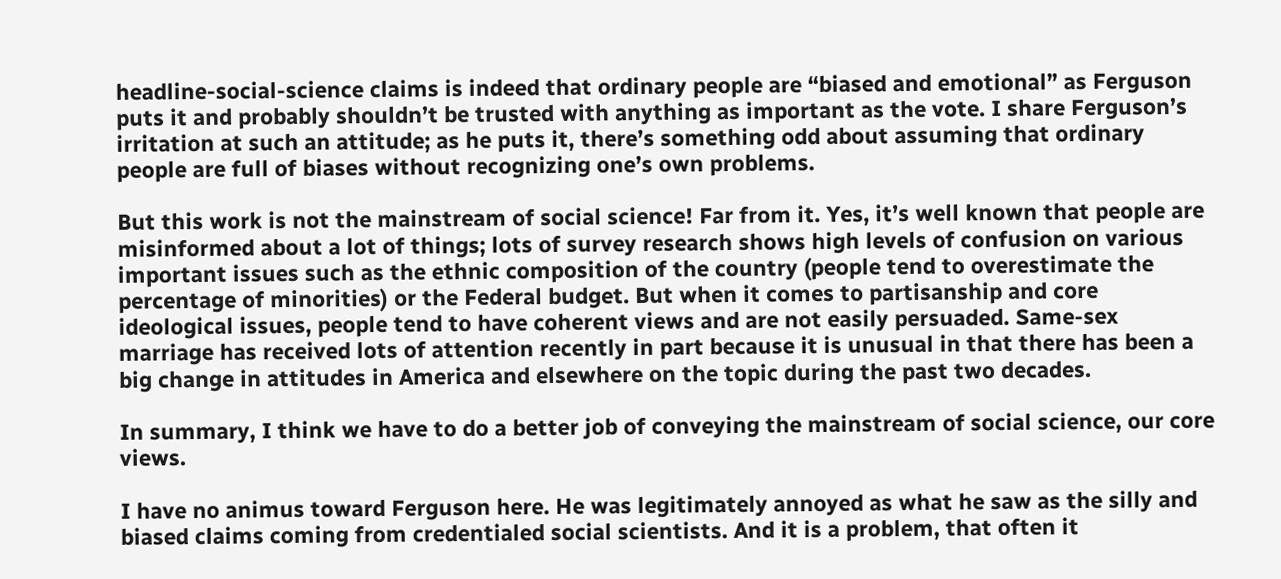headline-social-science claims is indeed that ordinary people are “biased and emotional” as Ferguson puts it and probably shouldn’t be trusted with anything as important as the vote. I share Ferguson’s irritation at such an attitude; as he puts it, there’s something odd about assuming that ordinary people are full of biases without recognizing one’s own problems.

But this work is not the mainstream of social science! Far from it. Yes, it’s well known that people are misinformed about a lot of things; lots of survey research shows high levels of confusion on various important issues such as the ethnic composition of the country (people tend to overestimate the percentage of minorities) or the Federal budget. But when it comes to partisanship and core ideological issues, people tend to have coherent views and are not easily persuaded. Same-sex marriage has received lots of attention recently in part because it is unusual in that there has been a big change in attitudes in America and elsewhere on the topic during the past two decades.

In summary, I think we have to do a better job of conveying the mainstream of social science, our core views.

I have no animus toward Ferguson here. He was legitimately annoyed as what he saw as the silly and biased claims coming from credentialed social scientists. And it is a problem, that often it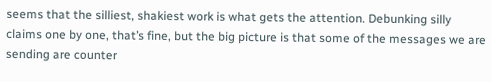seems that the silliest, shakiest work is what gets the attention. Debunking silly claims one by one, that’s fine, but the big picture is that some of the messages we are sending are counter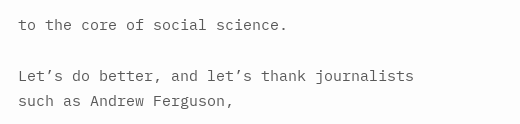to the core of social science.

Let’s do better, and let’s thank journalists such as Andrew Ferguson,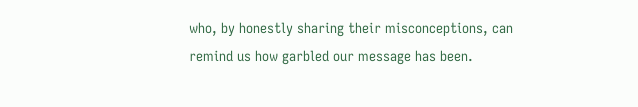who, by honestly sharing their misconceptions, can remind us how garbled our message has been.